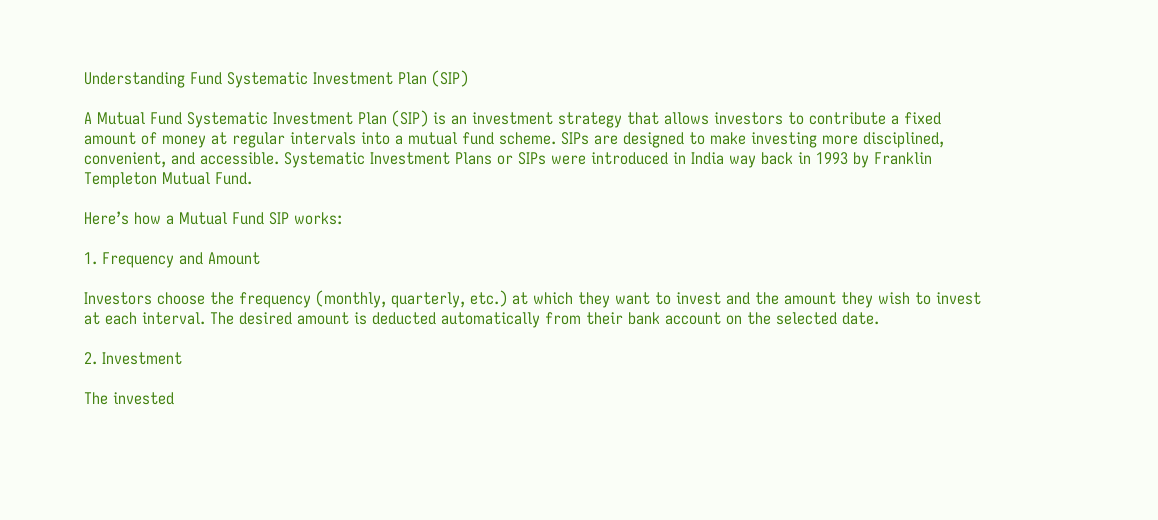Understanding Fund Systematic Investment Plan (SIP)

A Mutual Fund Systematic Investment Plan (SIP) is an investment strategy that allows investors to contribute a fixed amount of money at regular intervals into a mutual fund scheme. SIPs are designed to make investing more disciplined, convenient, and accessible. Systematic Investment Plans or SIPs were introduced in India way back in 1993 by Franklin Templeton Mutual Fund.

Here’s how a Mutual Fund SIP works:

1. Frequency and Amount

Investors choose the frequency (monthly, quarterly, etc.) at which they want to invest and the amount they wish to invest at each interval. The desired amount is deducted automatically from their bank account on the selected date.

2. Investment

The invested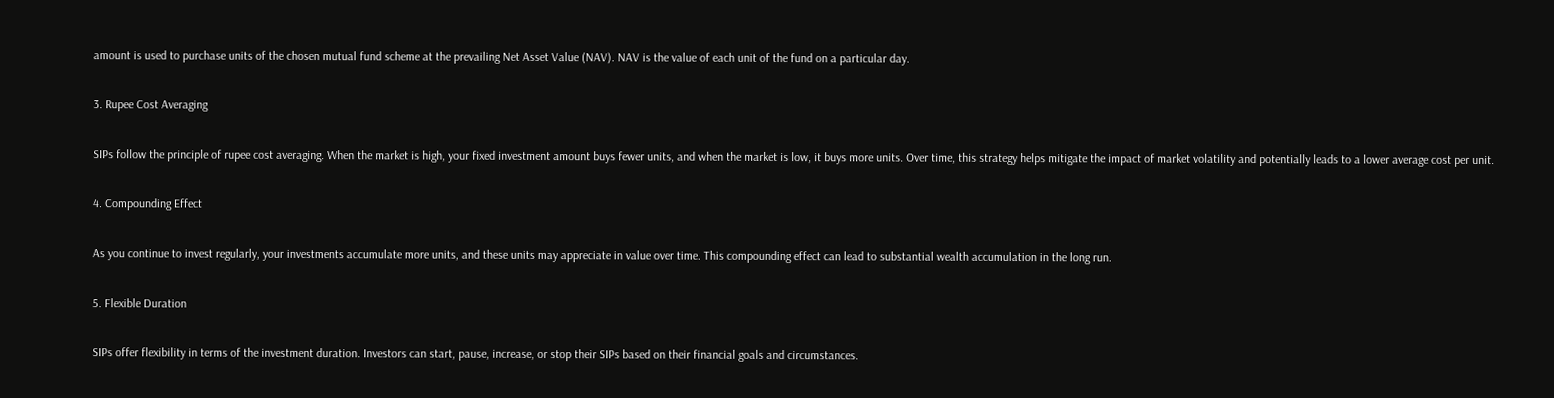amount is used to purchase units of the chosen mutual fund scheme at the prevailing Net Asset Value (NAV). NAV is the value of each unit of the fund on a particular day.

3. Rupee Cost Averaging

SIPs follow the principle of rupee cost averaging. When the market is high, your fixed investment amount buys fewer units, and when the market is low, it buys more units. Over time, this strategy helps mitigate the impact of market volatility and potentially leads to a lower average cost per unit.

4. Compounding Effect

As you continue to invest regularly, your investments accumulate more units, and these units may appreciate in value over time. This compounding effect can lead to substantial wealth accumulation in the long run.

5. Flexible Duration

SIPs offer flexibility in terms of the investment duration. Investors can start, pause, increase, or stop their SIPs based on their financial goals and circumstances.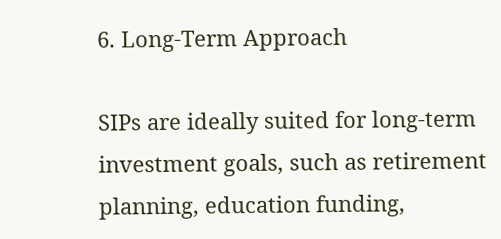6. Long-Term Approach

SIPs are ideally suited for long-term investment goals, such as retirement planning, education funding,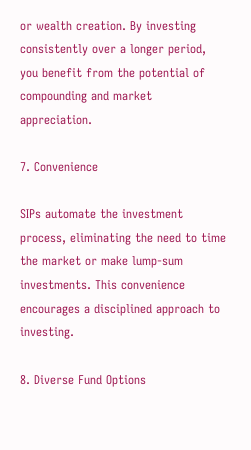or wealth creation. By investing consistently over a longer period, you benefit from the potential of compounding and market appreciation.

7. Convenience

SIPs automate the investment process, eliminating the need to time the market or make lump-sum investments. This convenience encourages a disciplined approach to investing.

8. Diverse Fund Options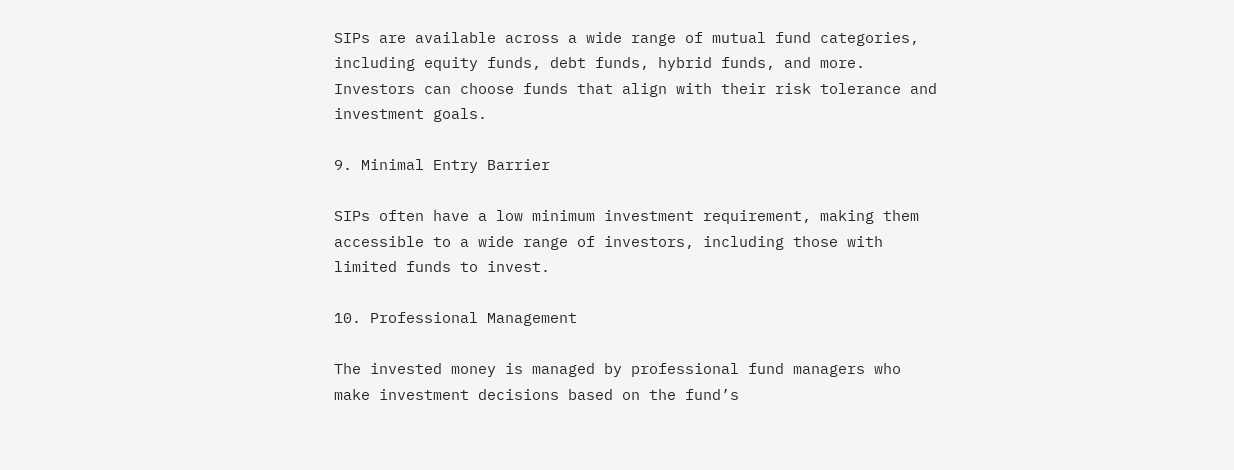SIPs are available across a wide range of mutual fund categories, including equity funds, debt funds, hybrid funds, and more. Investors can choose funds that align with their risk tolerance and investment goals.

9. Minimal Entry Barrier

SIPs often have a low minimum investment requirement, making them accessible to a wide range of investors, including those with limited funds to invest.

10. Professional Management

The invested money is managed by professional fund managers who make investment decisions based on the fund’s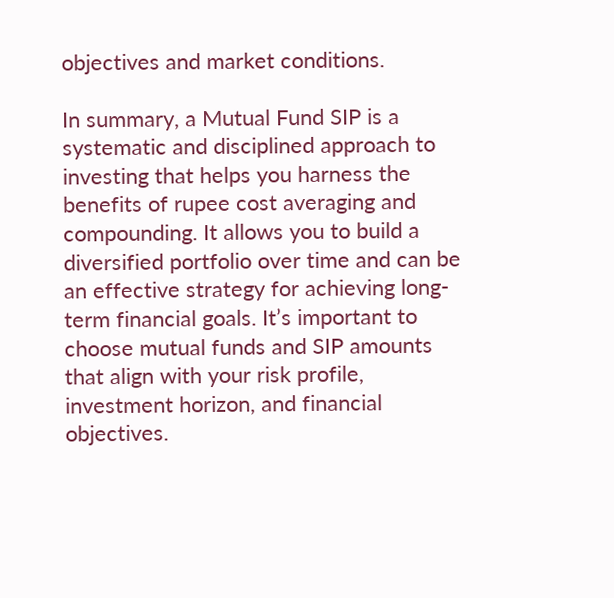objectives and market conditions.

In summary, a Mutual Fund SIP is a systematic and disciplined approach to investing that helps you harness the benefits of rupee cost averaging and compounding. It allows you to build a diversified portfolio over time and can be an effective strategy for achieving long-term financial goals. It’s important to choose mutual funds and SIP amounts that align with your risk profile, investment horizon, and financial objectives.